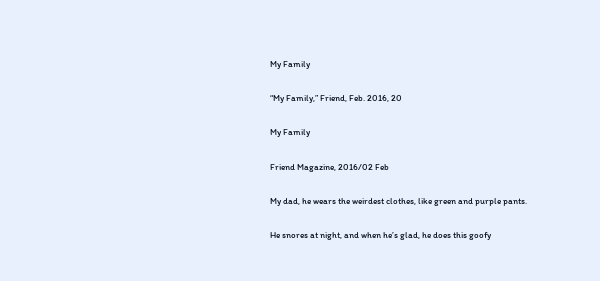My Family

“My Family,” Friend, Feb. 2016, 20

My Family

Friend Magazine, 2016/02 Feb

My dad, he wears the weirdest clothes, like green and purple pants.

He snores at night, and when he’s glad, he does this goofy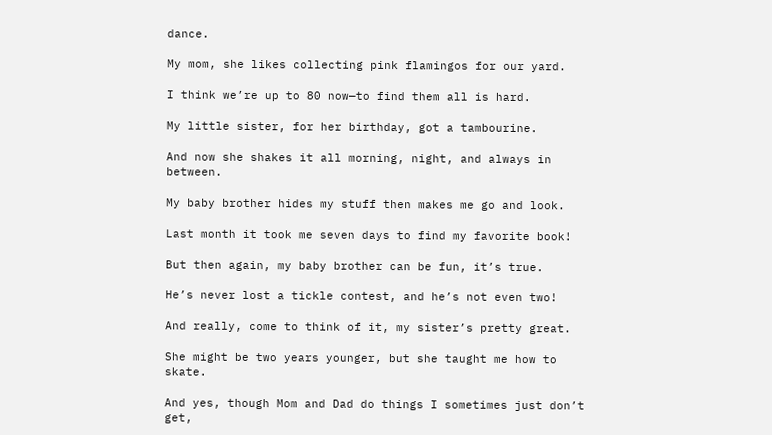dance.

My mom, she likes collecting pink flamingos for our yard.

I think we’re up to 80 now—to find them all is hard.

My little sister, for her birthday, got a tambourine.

And now she shakes it all morning, night, and always in between.

My baby brother hides my stuff then makes me go and look.

Last month it took me seven days to find my favorite book!

But then again, my baby brother can be fun, it’s true.

He’s never lost a tickle contest, and he’s not even two!

And really, come to think of it, my sister’s pretty great.

She might be two years younger, but she taught me how to skate.

And yes, though Mom and Dad do things I sometimes just don’t get,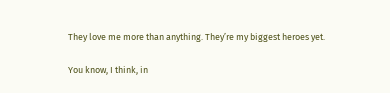They love me more than anything. They’re my biggest heroes yet.

You know, I think, in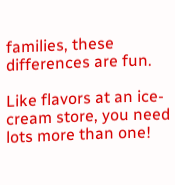families, these differences are fun.

Like flavors at an ice-cream store, you need lots more than one!